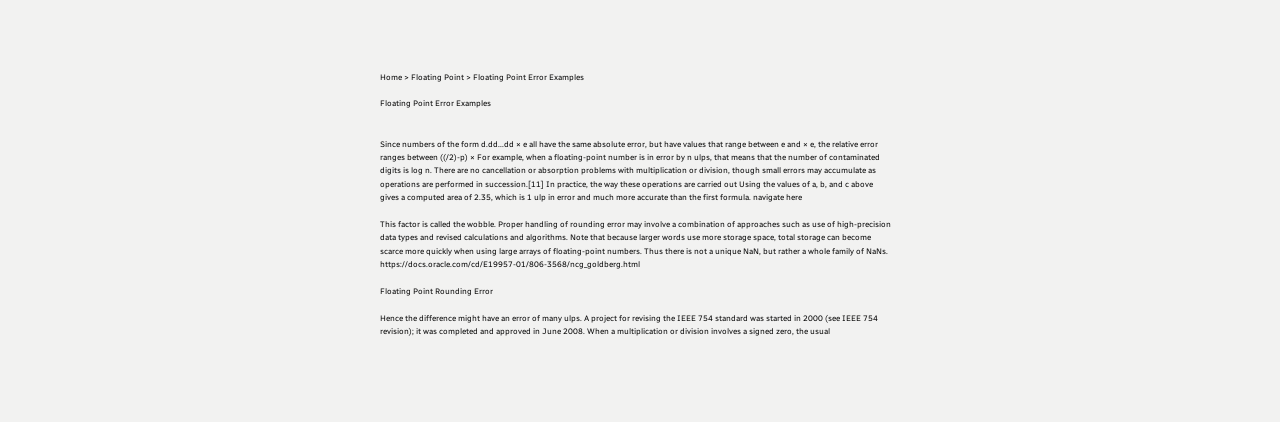Home > Floating Point > Floating Point Error Examples

Floating Point Error Examples


Since numbers of the form d.dd...dd × e all have the same absolute error, but have values that range between e and × e, the relative error ranges between ((/2)-p) × For example, when a floating-point number is in error by n ulps, that means that the number of contaminated digits is log n. There are no cancellation or absorption problems with multiplication or division, though small errors may accumulate as operations are performed in succession.[11] In practice, the way these operations are carried out Using the values of a, b, and c above gives a computed area of 2.35, which is 1 ulp in error and much more accurate than the first formula. navigate here

This factor is called the wobble. Proper handling of rounding error may involve a combination of approaches such as use of high-precision data types and revised calculations and algorithms. Note that because larger words use more storage space, total storage can become scarce more quickly when using large arrays of floating-point numbers. Thus there is not a unique NaN, but rather a whole family of NaNs. https://docs.oracle.com/cd/E19957-01/806-3568/ncg_goldberg.html

Floating Point Rounding Error

Hence the difference might have an error of many ulps. A project for revising the IEEE 754 standard was started in 2000 (see IEEE 754 revision); it was completed and approved in June 2008. When a multiplication or division involves a signed zero, the usual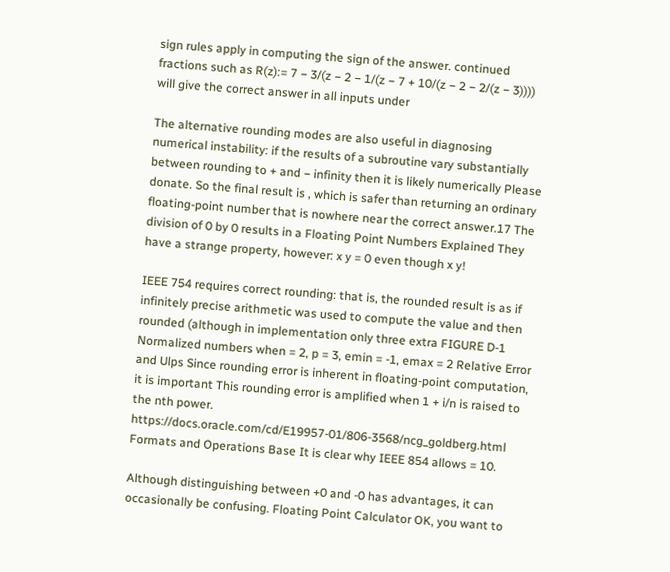sign rules apply in computing the sign of the answer. continued fractions such as R(z):= 7 − 3/(z − 2 − 1/(z − 7 + 10/(z − 2 − 2/(z − 3)))) will give the correct answer in all inputs under

The alternative rounding modes are also useful in diagnosing numerical instability: if the results of a subroutine vary substantially between rounding to + and − infinity then it is likely numerically Please donate. So the final result is , which is safer than returning an ordinary floating-point number that is nowhere near the correct answer.17 The division of 0 by 0 results in a Floating Point Numbers Explained They have a strange property, however: x y = 0 even though x y!

IEEE 754 requires correct rounding: that is, the rounded result is as if infinitely precise arithmetic was used to compute the value and then rounded (although in implementation only three extra FIGURE D-1 Normalized numbers when = 2, p = 3, emin = -1, emax = 2 Relative Error and Ulps Since rounding error is inherent in floating-point computation, it is important This rounding error is amplified when 1 + i/n is raised to the nth power. https://docs.oracle.com/cd/E19957-01/806-3568/ncg_goldberg.html Formats and Operations Base It is clear why IEEE 854 allows = 10.

Although distinguishing between +0 and -0 has advantages, it can occasionally be confusing. Floating Point Calculator OK, you want to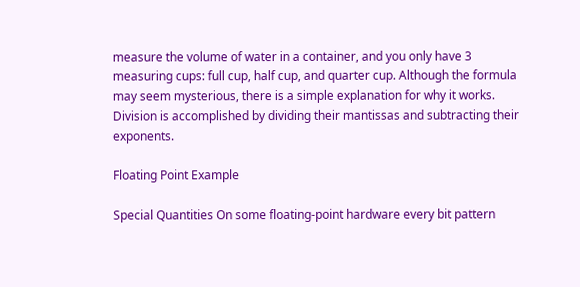measure the volume of water in a container, and you only have 3 measuring cups: full cup, half cup, and quarter cup. Although the formula may seem mysterious, there is a simple explanation for why it works. Division is accomplished by dividing their mantissas and subtracting their exponents.

Floating Point Example

Special Quantities On some floating-point hardware every bit pattern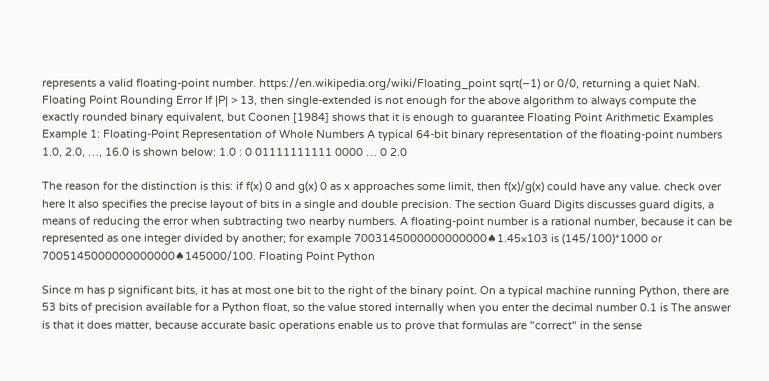represents a valid floating-point number. https://en.wikipedia.org/wiki/Floating_point sqrt(−1) or 0/0, returning a quiet NaN. Floating Point Rounding Error If |P| > 13, then single-extended is not enough for the above algorithm to always compute the exactly rounded binary equivalent, but Coonen [1984] shows that it is enough to guarantee Floating Point Arithmetic Examples Example 1: Floating-Point Representation of Whole Numbers A typical 64-bit binary representation of the floating-point numbers 1.0, 2.0, …, 16.0 is shown below: 1.0 : 0 01111111111 0000 … 0 2.0

The reason for the distinction is this: if f(x) 0 and g(x) 0 as x approaches some limit, then f(x)/g(x) could have any value. check over here It also specifies the precise layout of bits in a single and double precision. The section Guard Digits discusses guard digits, a means of reducing the error when subtracting two nearby numbers. A floating-point number is a rational number, because it can be represented as one integer divided by another; for example 7003145000000000000♠1.45×103 is (145/100)*1000 or 7005145000000000000♠145000/100. Floating Point Python

Since m has p significant bits, it has at most one bit to the right of the binary point. On a typical machine running Python, there are 53 bits of precision available for a Python float, so the value stored internally when you enter the decimal number 0.1 is The answer is that it does matter, because accurate basic operations enable us to prove that formulas are "correct" in the sense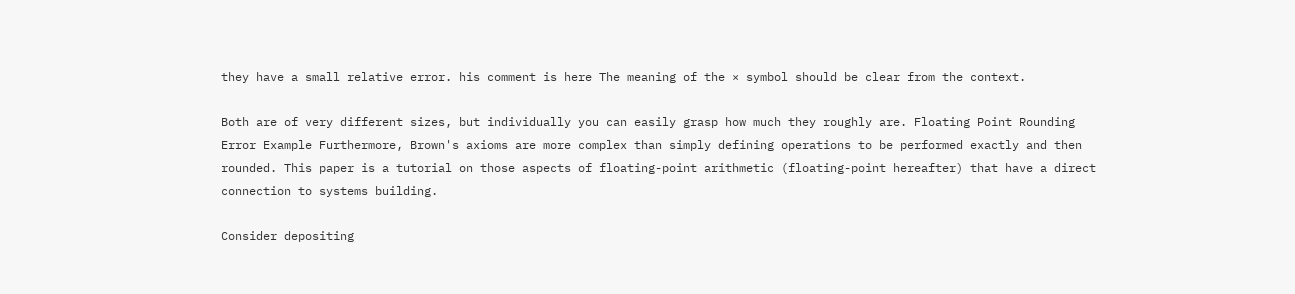they have a small relative error. his comment is here The meaning of the × symbol should be clear from the context.

Both are of very different sizes, but individually you can easily grasp how much they roughly are. Floating Point Rounding Error Example Furthermore, Brown's axioms are more complex than simply defining operations to be performed exactly and then rounded. This paper is a tutorial on those aspects of floating-point arithmetic (floating-point hereafter) that have a direct connection to systems building.

Consider depositing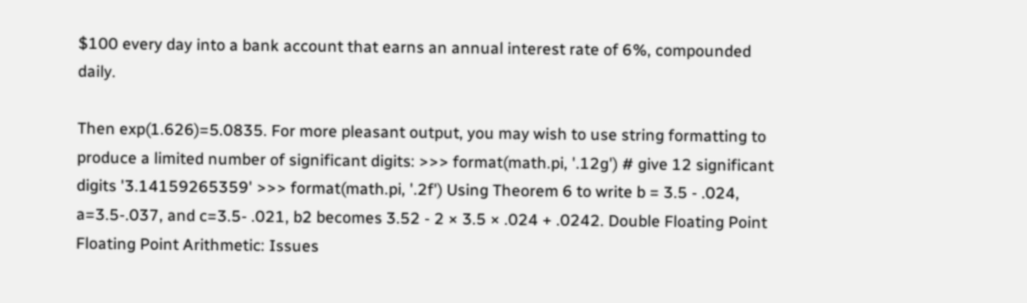$100 every day into a bank account that earns an annual interest rate of 6%, compounded daily.

Then exp(1.626)=5.0835. For more pleasant output, you may wish to use string formatting to produce a limited number of significant digits: >>> format(math.pi, '.12g') # give 12 significant digits '3.14159265359' >>> format(math.pi, '.2f') Using Theorem 6 to write b = 3.5 - .024, a=3.5-.037, and c=3.5- .021, b2 becomes 3.52 - 2 × 3.5 × .024 + .0242. Double Floating Point Floating Point Arithmetic: Issues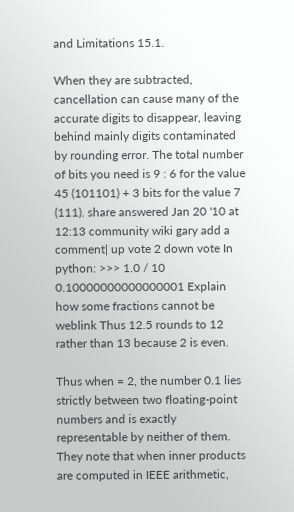and Limitations 15.1.

When they are subtracted, cancellation can cause many of the accurate digits to disappear, leaving behind mainly digits contaminated by rounding error. The total number of bits you need is 9 : 6 for the value 45 (101101) + 3 bits for the value 7 (111). share answered Jan 20 '10 at 12:13 community wiki gary add a comment| up vote 2 down vote In python: >>> 1.0 / 10 0.10000000000000001 Explain how some fractions cannot be weblink Thus 12.5 rounds to 12 rather than 13 because 2 is even.

Thus when = 2, the number 0.1 lies strictly between two floating-point numbers and is exactly representable by neither of them. They note that when inner products are computed in IEEE arithmetic,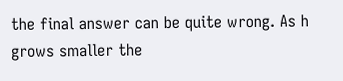the final answer can be quite wrong. As h grows smaller the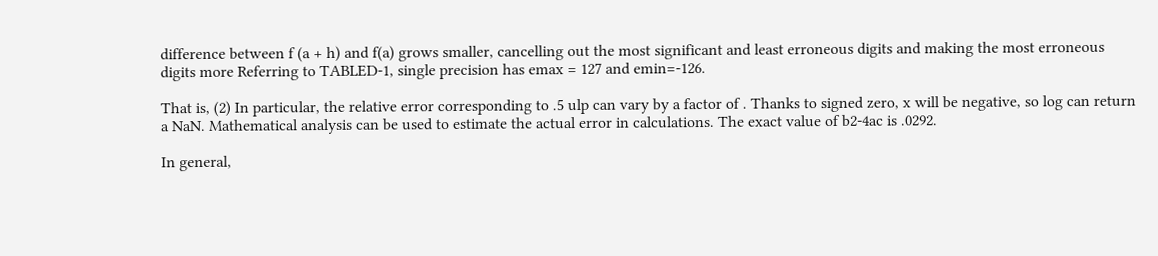difference between f (a + h) and f(a) grows smaller, cancelling out the most significant and least erroneous digits and making the most erroneous digits more Referring to TABLED-1, single precision has emax = 127 and emin=-126.

That is, (2) In particular, the relative error corresponding to .5 ulp can vary by a factor of . Thanks to signed zero, x will be negative, so log can return a NaN. Mathematical analysis can be used to estimate the actual error in calculations. The exact value of b2-4ac is .0292.

In general,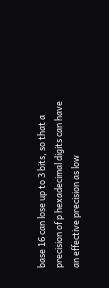base 16 can lose up to 3 bits, so that a precision of p hexadecimal digits can have an effective precision as low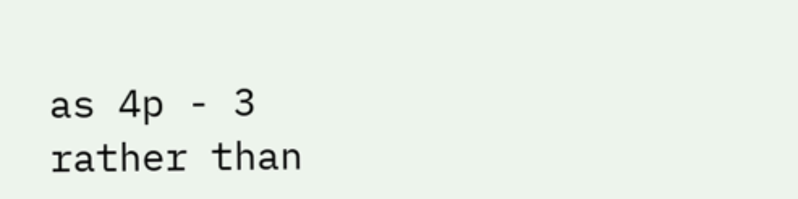as 4p - 3 rather than